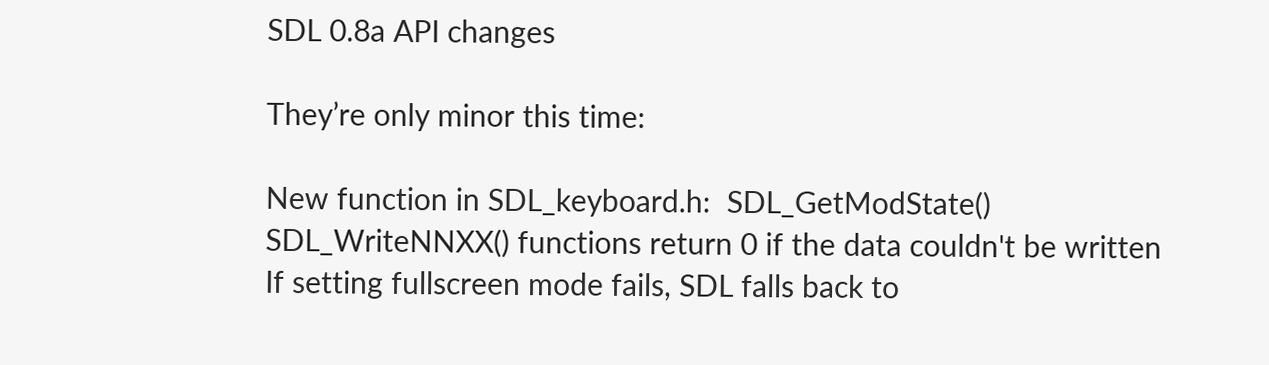SDL 0.8a API changes

They’re only minor this time:

New function in SDL_keyboard.h:  SDL_GetModState()
SDL_WriteNNXX() functions return 0 if the data couldn't be written
If setting fullscreen mode fails, SDL falls back to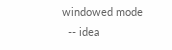windowed mode
  -- idea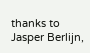thanks to Jasper Berlijn,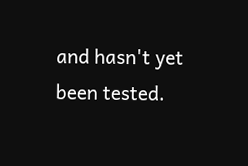and hasn't yet been tested.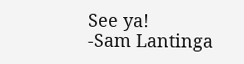See ya!
-Sam Lantinga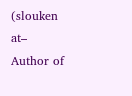(slouken at–
Author of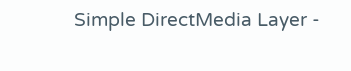Simple DirectMedia Layer -